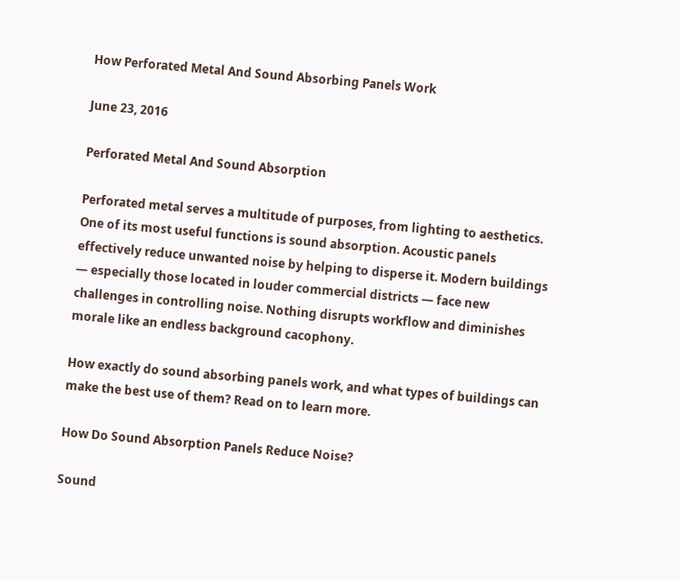How Perforated Metal And Sound Absorbing Panels Work

June 23, 2016

Perforated Metal And Sound Absorption

Perforated metal serves a multitude of purposes, from lighting to aesthetics. One of its most useful functions is sound absorption. Acoustic panels effectively reduce unwanted noise by helping to disperse it. Modern buildings — especially those located in louder commercial districts — face new challenges in controlling noise. Nothing disrupts workflow and diminishes morale like an endless background cacophony.

How exactly do sound absorbing panels work, and what types of buildings can make the best use of them? Read on to learn more.

How Do Sound Absorption Panels Reduce Noise?

Sound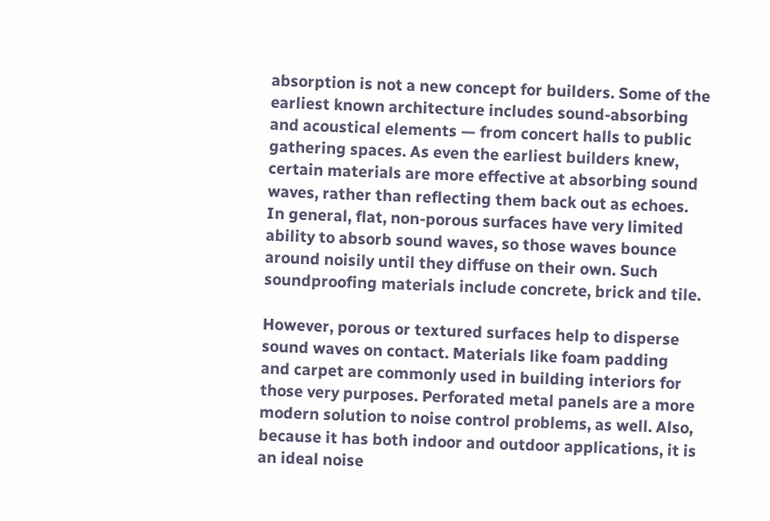absorption is not a new concept for builders. Some of the earliest known architecture includes sound-absorbing and acoustical elements — from concert halls to public gathering spaces. As even the earliest builders knew, certain materials are more effective at absorbing sound waves, rather than reflecting them back out as echoes. In general, flat, non-porous surfaces have very limited ability to absorb sound waves, so those waves bounce around noisily until they diffuse on their own. Such soundproofing materials include concrete, brick and tile.

However, porous or textured surfaces help to disperse sound waves on contact. Materials like foam padding and carpet are commonly used in building interiors for those very purposes. Perforated metal panels are a more modern solution to noise control problems, as well. Also, because it has both indoor and outdoor applications, it is an ideal noise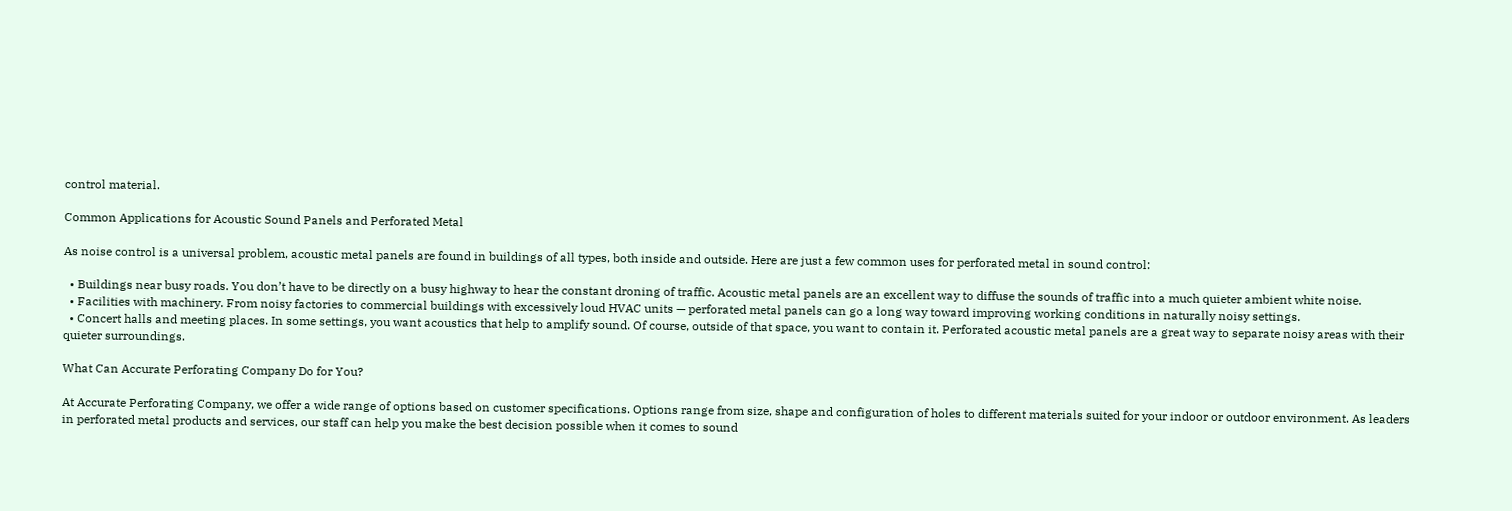control material.

Common Applications for Acoustic Sound Panels and Perforated Metal

As noise control is a universal problem, acoustic metal panels are found in buildings of all types, both inside and outside. Here are just a few common uses for perforated metal in sound control:

  • Buildings near busy roads. You don’t have to be directly on a busy highway to hear the constant droning of traffic. Acoustic metal panels are an excellent way to diffuse the sounds of traffic into a much quieter ambient white noise.
  • Facilities with machinery. From noisy factories to commercial buildings with excessively loud HVAC units — perforated metal panels can go a long way toward improving working conditions in naturally noisy settings.
  • Concert halls and meeting places. In some settings, you want acoustics that help to amplify sound. Of course, outside of that space, you want to contain it. Perforated acoustic metal panels are a great way to separate noisy areas with their quieter surroundings.

What Can Accurate Perforating Company Do for You?

At Accurate Perforating Company, we offer a wide range of options based on customer specifications. Options range from size, shape and configuration of holes to different materials suited for your indoor or outdoor environment. As leaders in perforated metal products and services, our staff can help you make the best decision possible when it comes to sound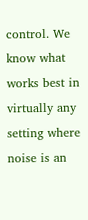control. We know what works best in virtually any setting where noise is an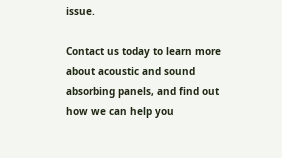issue.

Contact us today to learn more about acoustic and sound absorbing panels, and find out how we can help you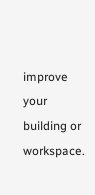improve your building or workspace.